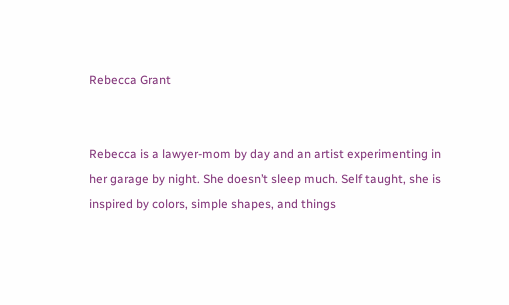Rebecca Grant


Rebecca is a lawyer-mom by day and an artist experimenting in her garage by night. She doesn’t sleep much. Self taught, she is inspired by colors, simple shapes, and things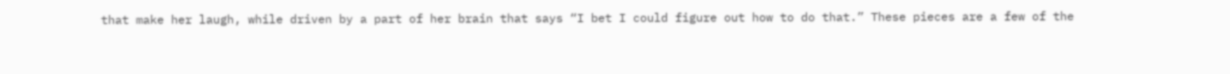that make her laugh, while driven by a part of her brain that says “I bet I could figure out how to do that.” These pieces are a few of the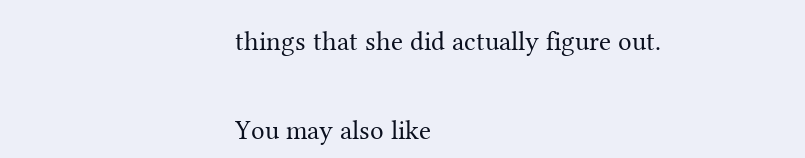things that she did actually figure out.


You may also like